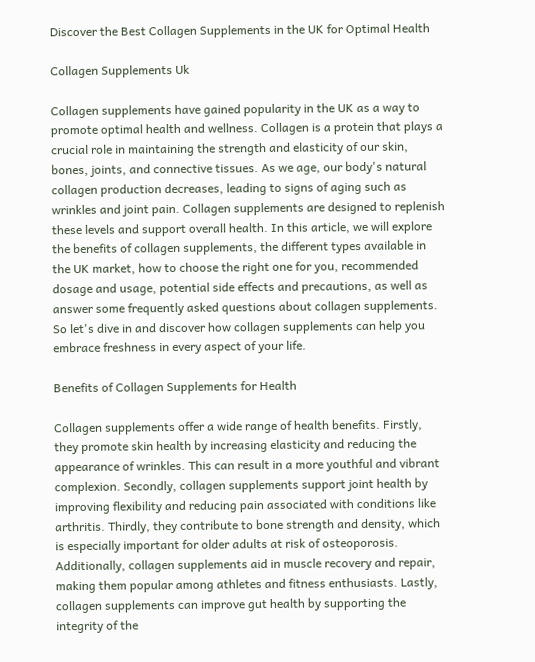Discover the Best Collagen Supplements in the UK for Optimal Health

Collagen Supplements Uk

Collagen supplements have gained popularity in the UK as a way to promote optimal health and wellness. Collagen is a protein that plays a crucial role in maintaining the strength and elasticity of our skin, bones, joints, and connective tissues. As we age, our body's natural collagen production decreases, leading to signs of aging such as wrinkles and joint pain. Collagen supplements are designed to replenish these levels and support overall health. In this article, we will explore the benefits of collagen supplements, the different types available in the UK market, how to choose the right one for you, recommended dosage and usage, potential side effects and precautions, as well as answer some frequently asked questions about collagen supplements. So let's dive in and discover how collagen supplements can help you embrace freshness in every aspect of your life.

Benefits of Collagen Supplements for Health

Collagen supplements offer a wide range of health benefits. Firstly, they promote skin health by increasing elasticity and reducing the appearance of wrinkles. This can result in a more youthful and vibrant complexion. Secondly, collagen supplements support joint health by improving flexibility and reducing pain associated with conditions like arthritis. Thirdly, they contribute to bone strength and density, which is especially important for older adults at risk of osteoporosis. Additionally, collagen supplements aid in muscle recovery and repair, making them popular among athletes and fitness enthusiasts. Lastly, collagen supplements can improve gut health by supporting the integrity of the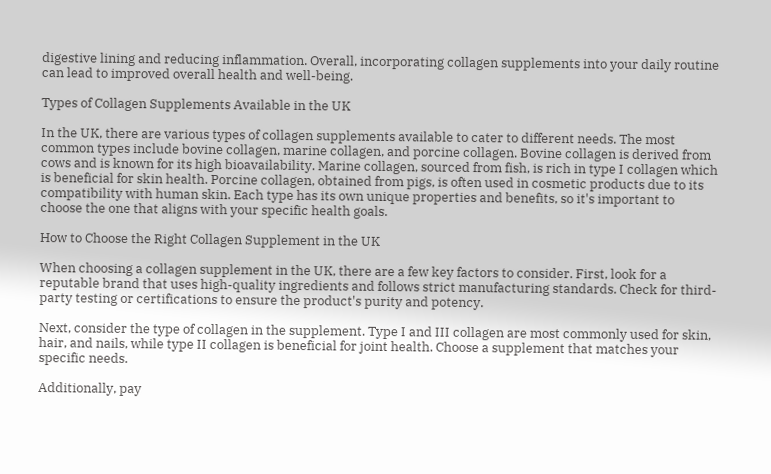digestive lining and reducing inflammation. Overall, incorporating collagen supplements into your daily routine can lead to improved overall health and well-being.

Types of Collagen Supplements Available in the UK

In the UK, there are various types of collagen supplements available to cater to different needs. The most common types include bovine collagen, marine collagen, and porcine collagen. Bovine collagen is derived from cows and is known for its high bioavailability. Marine collagen, sourced from fish, is rich in type I collagen which is beneficial for skin health. Porcine collagen, obtained from pigs, is often used in cosmetic products due to its compatibility with human skin. Each type has its own unique properties and benefits, so it's important to choose the one that aligns with your specific health goals.

How to Choose the Right Collagen Supplement in the UK

When choosing a collagen supplement in the UK, there are a few key factors to consider. First, look for a reputable brand that uses high-quality ingredients and follows strict manufacturing standards. Check for third-party testing or certifications to ensure the product's purity and potency.

Next, consider the type of collagen in the supplement. Type I and III collagen are most commonly used for skin, hair, and nails, while type II collagen is beneficial for joint health. Choose a supplement that matches your specific needs.

Additionally, pay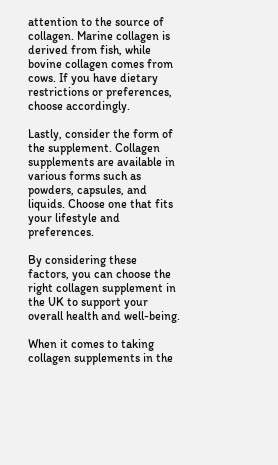attention to the source of collagen. Marine collagen is derived from fish, while bovine collagen comes from cows. If you have dietary restrictions or preferences, choose accordingly.

Lastly, consider the form of the supplement. Collagen supplements are available in various forms such as powders, capsules, and liquids. Choose one that fits your lifestyle and preferences.

By considering these factors, you can choose the right collagen supplement in the UK to support your overall health and well-being.

When it comes to taking collagen supplements in the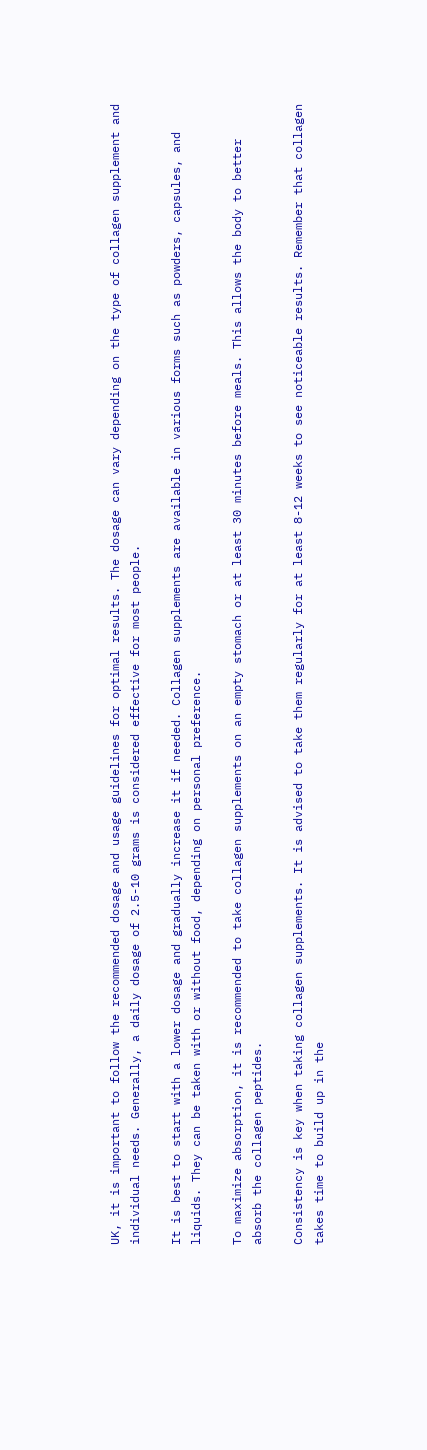UK, it is important to follow the recommended dosage and usage guidelines for optimal results. The dosage can vary depending on the type of collagen supplement and individual needs. Generally, a daily dosage of 2.5-10 grams is considered effective for most people.

It is best to start with a lower dosage and gradually increase it if needed. Collagen supplements are available in various forms such as powders, capsules, and liquids. They can be taken with or without food, depending on personal preference.

To maximize absorption, it is recommended to take collagen supplements on an empty stomach or at least 30 minutes before meals. This allows the body to better absorb the collagen peptides.

Consistency is key when taking collagen supplements. It is advised to take them regularly for at least 8-12 weeks to see noticeable results. Remember that collagen takes time to build up in the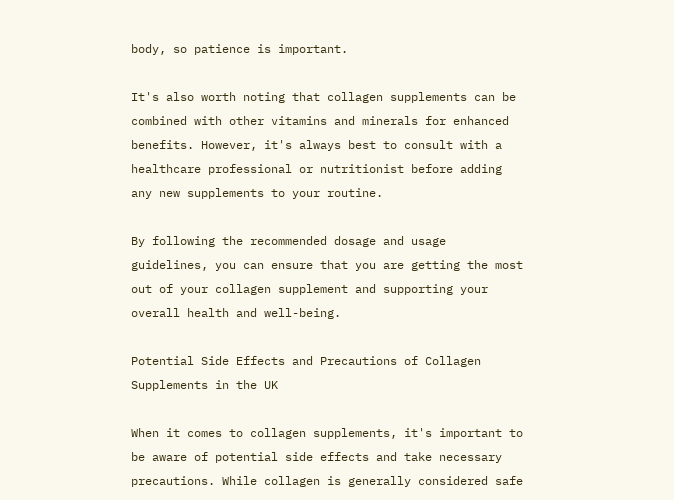body, so patience is important.

It's also worth noting that collagen supplements can be combined with other vitamins and minerals for enhanced benefits. However, it's always best to consult with a healthcare professional or nutritionist before adding any new supplements to your routine.

By following the recommended dosage and usage guidelines, you can ensure that you are getting the most out of your collagen supplement and supporting your overall health and well-being.

Potential Side Effects and Precautions of Collagen Supplements in the UK

When it comes to collagen supplements, it's important to be aware of potential side effects and take necessary precautions. While collagen is generally considered safe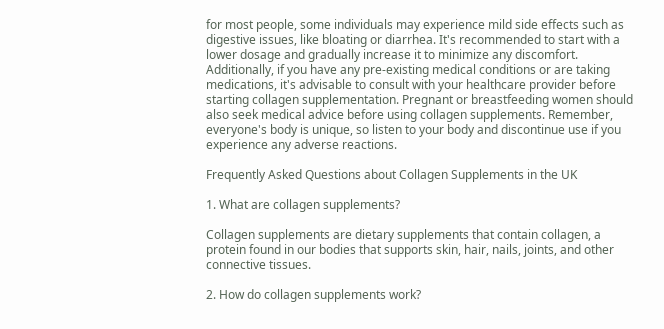for most people, some individuals may experience mild side effects such as digestive issues, like bloating or diarrhea. It's recommended to start with a lower dosage and gradually increase it to minimize any discomfort. Additionally, if you have any pre-existing medical conditions or are taking medications, it's advisable to consult with your healthcare provider before starting collagen supplementation. Pregnant or breastfeeding women should also seek medical advice before using collagen supplements. Remember, everyone's body is unique, so listen to your body and discontinue use if you experience any adverse reactions.

Frequently Asked Questions about Collagen Supplements in the UK

1. What are collagen supplements?

Collagen supplements are dietary supplements that contain collagen, a protein found in our bodies that supports skin, hair, nails, joints, and other connective tissues.

2. How do collagen supplements work?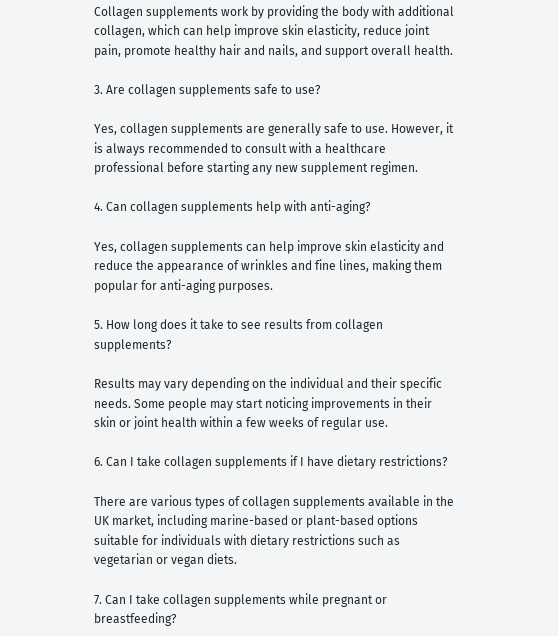Collagen supplements work by providing the body with additional collagen, which can help improve skin elasticity, reduce joint pain, promote healthy hair and nails, and support overall health.

3. Are collagen supplements safe to use?

Yes, collagen supplements are generally safe to use. However, it is always recommended to consult with a healthcare professional before starting any new supplement regimen.

4. Can collagen supplements help with anti-aging?

Yes, collagen supplements can help improve skin elasticity and reduce the appearance of wrinkles and fine lines, making them popular for anti-aging purposes.

5. How long does it take to see results from collagen supplements?

Results may vary depending on the individual and their specific needs. Some people may start noticing improvements in their skin or joint health within a few weeks of regular use.

6. Can I take collagen supplements if I have dietary restrictions?

There are various types of collagen supplements available in the UK market, including marine-based or plant-based options suitable for individuals with dietary restrictions such as vegetarian or vegan diets.

7. Can I take collagen supplements while pregnant or breastfeeding?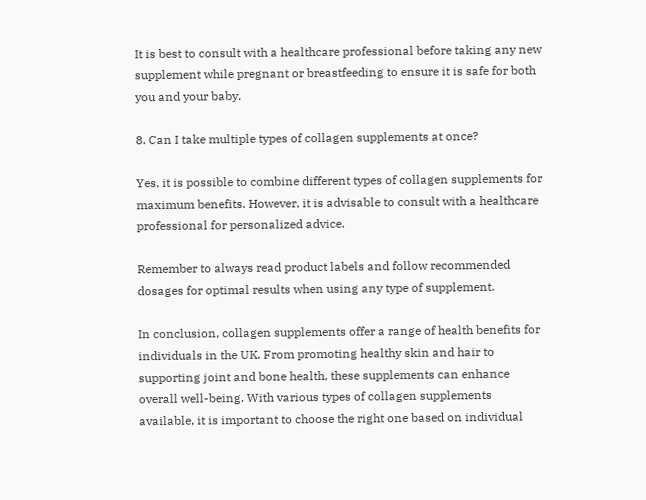It is best to consult with a healthcare professional before taking any new supplement while pregnant or breastfeeding to ensure it is safe for both you and your baby.

8. Can I take multiple types of collagen supplements at once?

Yes, it is possible to combine different types of collagen supplements for maximum benefits. However, it is advisable to consult with a healthcare professional for personalized advice.

Remember to always read product labels and follow recommended dosages for optimal results when using any type of supplement.

In conclusion, collagen supplements offer a range of health benefits for individuals in the UK. From promoting healthy skin and hair to supporting joint and bone health, these supplements can enhance overall well-being. With various types of collagen supplements available, it is important to choose the right one based on individual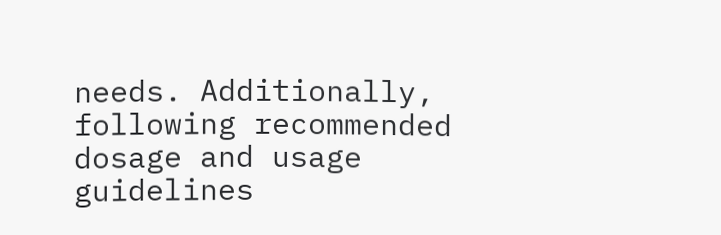needs. Additionally, following recommended dosage and usage guidelines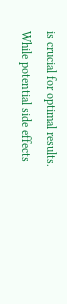is crucial for optimal results. While potential side effects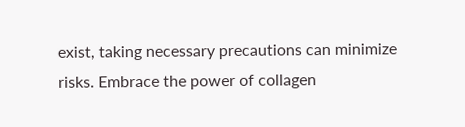exist, taking necessary precautions can minimize risks. Embrace the power of collagen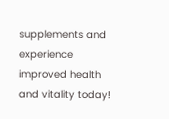supplements and experience improved health and vitality today!